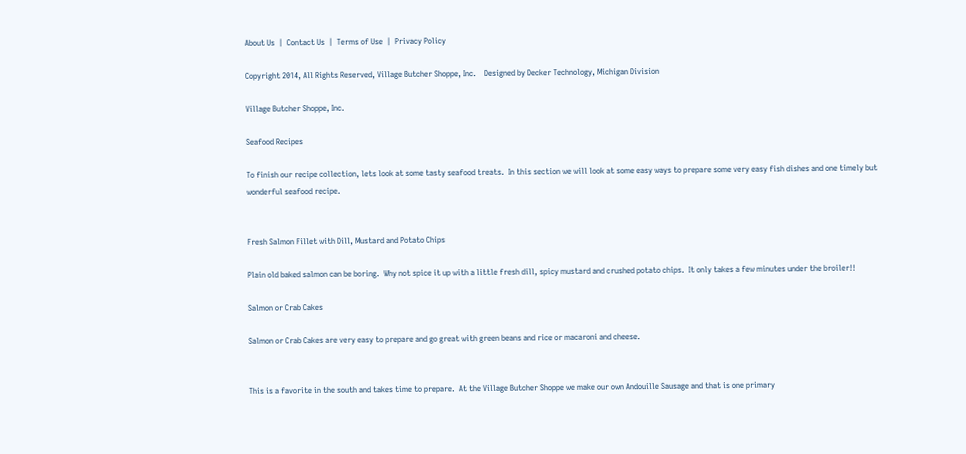About Us  |  Contact Us  |  Terms of Use  |  Privacy Policy

Copyright 2014, All Rights Reserved, Village Butcher Shoppe, Inc.    Designed by Decker Technology, Michigan Division

Village Butcher Shoppe, Inc.

Seafood Recipes

To finish our recipe collection, lets look at some tasty seafood treats.  In this section we will look at some easy ways to prepare some very easy fish dishes and one timely but wonderful seafood recipe.


Fresh Salmon Fillet with Dill, Mustard and Potato Chips

Plain old baked salmon can be boring.  Why not spice it up with a little fresh dill, spicy mustard and crushed potato chips.  It only takes a few minutes under the broiler!!

Salmon or Crab Cakes

Salmon or Crab Cakes are very easy to prepare and go great with green beans and rice or macaroni and cheese.


This is a favorite in the south and takes time to prepare.  At the Village Butcher Shoppe we make our own Andouille Sausage and that is one primary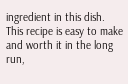ingredient in this dish.  This recipe is easy to make and worth it in the long run,